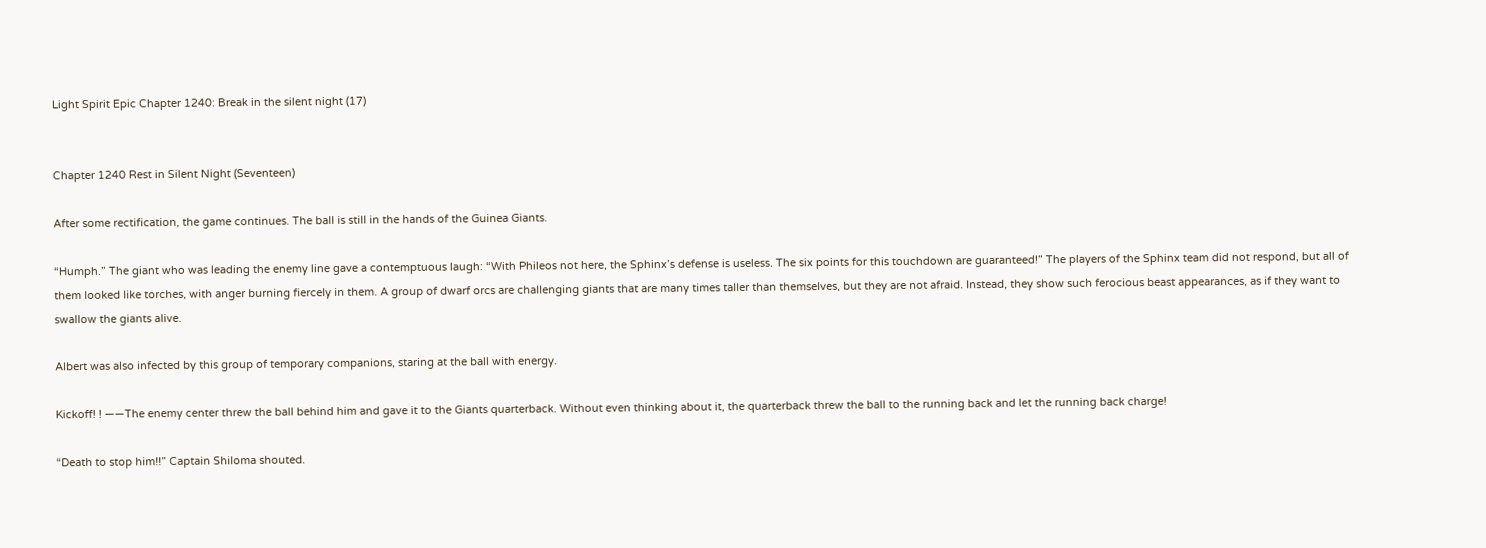Light Spirit Epic Chapter 1240: Break in the silent night (17)


Chapter 1240 Rest in Silent Night (Seventeen)

After some rectification, the game continues. The ball is still in the hands of the Guinea Giants.

“Humph.” The giant who was leading the enemy line gave a contemptuous laugh: “With Phileos not here, the Sphinx’s defense is useless. The six points for this touchdown are guaranteed!” The players of the Sphinx team did not respond, but all of them looked like torches, with anger burning fiercely in them. A group of dwarf orcs are challenging giants that are many times taller than themselves, but they are not afraid. Instead, they show such ferocious beast appearances, as if they want to swallow the giants alive.

Albert was also infected by this group of temporary companions, staring at the ball with energy.

Kickoff! ! ——The enemy center threw the ball behind him and gave it to the Giants quarterback. Without even thinking about it, the quarterback threw the ball to the running back and let the running back charge!

“Death to stop him!!” Captain Shiloma shouted.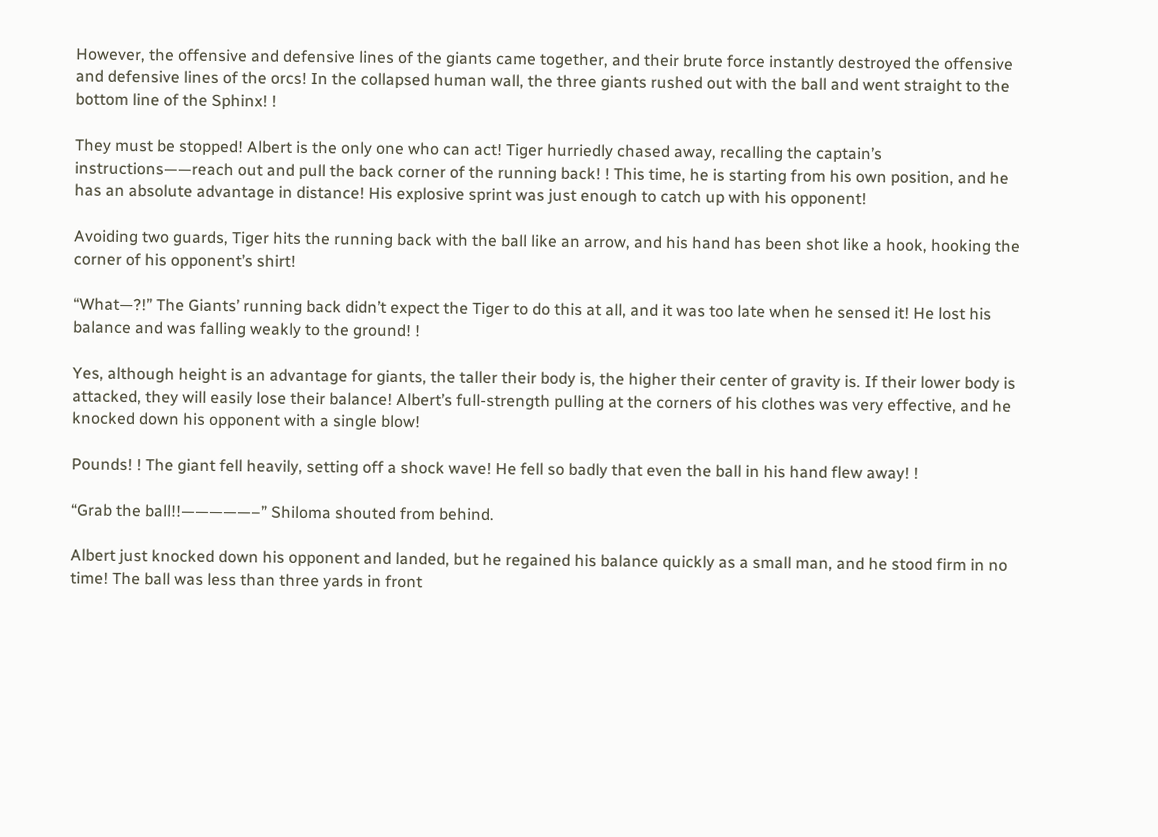However, the offensive and defensive lines of the giants came together, and their brute force instantly destroyed the offensive and defensive lines of the orcs! In the collapsed human wall, the three giants rushed out with the ball and went straight to the bottom line of the Sphinx! !

They must be stopped! Albert is the only one who can act! Tiger hurriedly chased away, recalling the captain’s instructions——reach out and pull the back corner of the running back! ! This time, he is starting from his own position, and he has an absolute advantage in distance! His explosive sprint was just enough to catch up with his opponent!

Avoiding two guards, Tiger hits the running back with the ball like an arrow, and his hand has been shot like a hook, hooking the corner of his opponent’s shirt!

“What—?!” The Giants’ running back didn’t expect the Tiger to do this at all, and it was too late when he sensed it! He lost his balance and was falling weakly to the ground! !

Yes, although height is an advantage for giants, the taller their body is, the higher their center of gravity is. If their lower body is attacked, they will easily lose their balance! Albert’s full-strength pulling at the corners of his clothes was very effective, and he knocked down his opponent with a single blow!

Pounds! ! The giant fell heavily, setting off a shock wave! He fell so badly that even the ball in his hand flew away! !

“Grab the ball!!—————–” Shiloma shouted from behind.

Albert just knocked down his opponent and landed, but he regained his balance quickly as a small man, and he stood firm in no time! The ball was less than three yards in front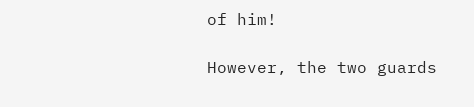of him!

However, the two guards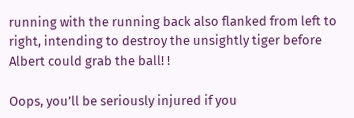running with the running back also flanked from left to right, intending to destroy the unsightly tiger before Albert could grab the ball! !

Oops, you’ll be seriously injured if you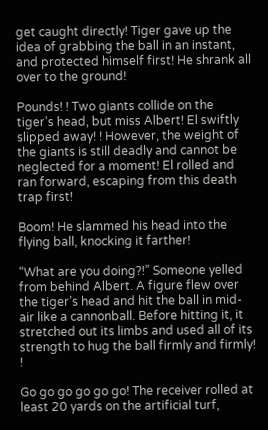get caught directly! Tiger gave up the idea of grabbing the ball in an instant, and protected himself first! He shrank all over to the ground!

Pounds! ! Two giants collide on the tiger’s head, but miss Albert! El swiftly slipped away! ! However, the weight of the giants is still deadly and cannot be neglected for a moment! El rolled and ran forward, escaping from this death trap first!

Boom! He slammed his head into the flying ball, knocking it farther!

“What are you doing?!” Someone yelled from behind Albert. A figure flew over the tiger’s head and hit the ball in mid-air like a cannonball. Before hitting it, it stretched out its limbs and used all of its strength to hug the ball firmly and firmly! !

Go go go go go go! The receiver rolled at least 20 yards on the artificial turf,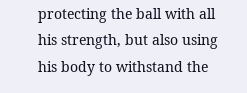protecting the ball with all his strength, but also using his body to withstand the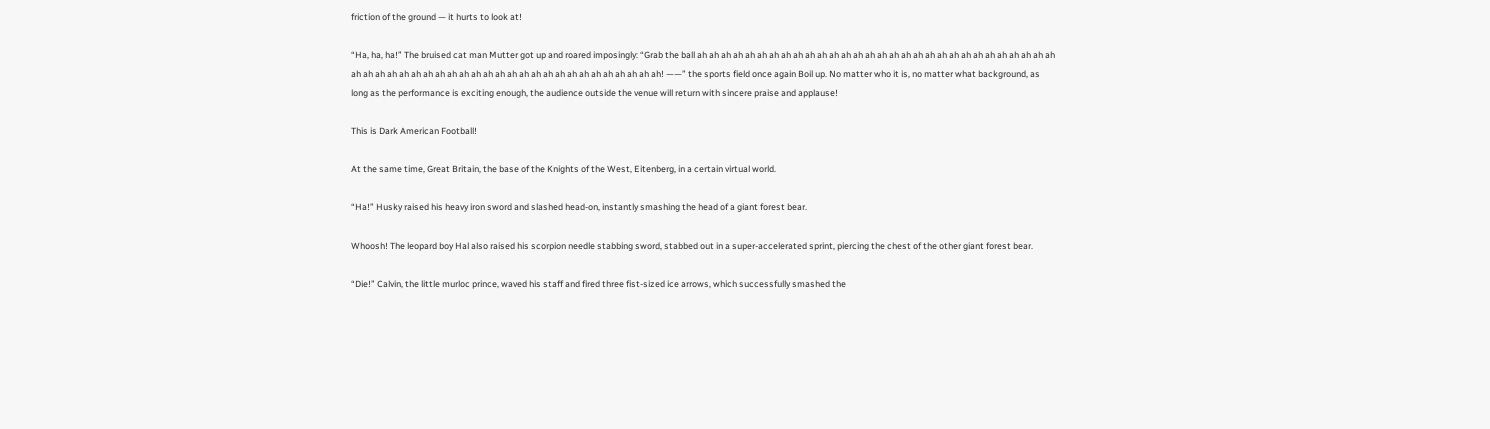friction of the ground — it hurts to look at!

“Ha, ha, ha!” The bruised cat man Mutter got up and roared imposingly: “Grab the ball ah ah ah ah ah ah ah ah ah ah ah ah ah ah ah ah ah ah ah ah ah ah ah ah ah ah ah ah ah ah ah ah ah ah ah ah ah ah ah ah ah ah ah ah ah ah ah ah ah ah ah ah ah ah ah ah! ——” the sports field once again Boil up. No matter who it is, no matter what background, as long as the performance is exciting enough, the audience outside the venue will return with sincere praise and applause!

This is Dark American Football!

At the same time, Great Britain, the base of the Knights of the West, Eitenberg, in a certain virtual world.

“Ha!” Husky raised his heavy iron sword and slashed head-on, instantly smashing the head of a giant forest bear.

Whoosh! The leopard boy Hal also raised his scorpion needle stabbing sword, stabbed out in a super-accelerated sprint, piercing the chest of the other giant forest bear.

“Die!” Calvin, the little murloc prince, waved his staff and fired three fist-sized ice arrows, which successfully smashed the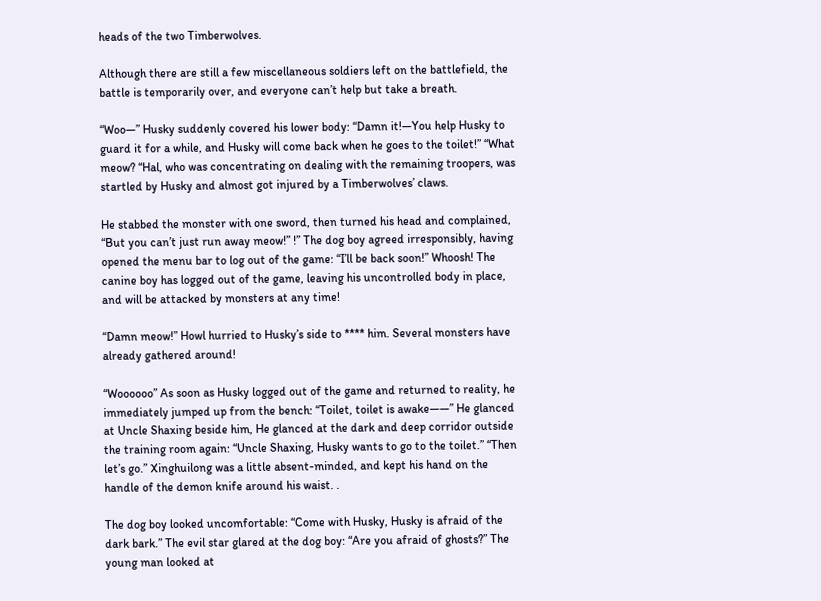heads of the two Timberwolves.

Although there are still a few miscellaneous soldiers left on the battlefield, the battle is temporarily over, and everyone can’t help but take a breath.

“Woo—” Husky suddenly covered his lower body: “Damn it!—You help Husky to guard it for a while, and Husky will come back when he goes to the toilet!” “What meow? “Hal, who was concentrating on dealing with the remaining troopers, was startled by Husky and almost got injured by a Timberwolves’ claws.

He stabbed the monster with one sword, then turned his head and complained, “But you can’t just run away meow!” !” The dog boy agreed irresponsibly, having opened the menu bar to log out of the game: “I’ll be back soon!” Whoosh! The canine boy has logged out of the game, leaving his uncontrolled body in place, and will be attacked by monsters at any time!

“Damn meow!” Howl hurried to Husky’s side to **** him. Several monsters have already gathered around!

“Woooooo” As soon as Husky logged out of the game and returned to reality, he immediately jumped up from the bench: “Toilet, toilet is awake——” He glanced at Uncle Shaxing beside him, He glanced at the dark and deep corridor outside the training room again: “Uncle Shaxing, Husky wants to go to the toilet.” “Then let’s go.” Xinghuilong was a little absent-minded, and kept his hand on the handle of the demon knife around his waist. .

The dog boy looked uncomfortable: “Come with Husky, Husky is afraid of the dark bark.” The evil star glared at the dog boy: “Are you afraid of ghosts?” The young man looked at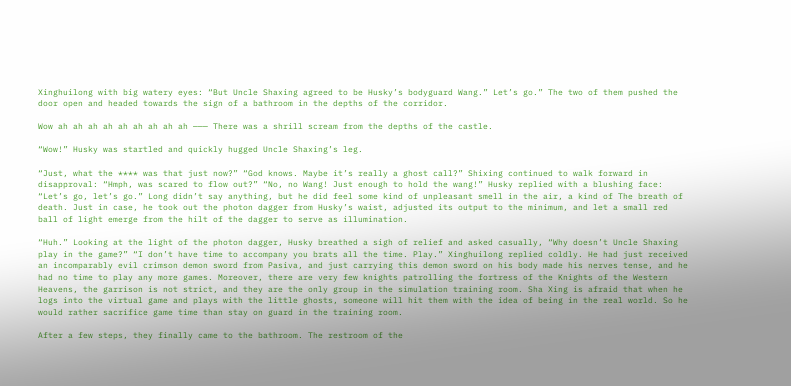Xinghuilong with big watery eyes: “But Uncle Shaxing agreed to be Husky’s bodyguard Wang.” Let’s go.” The two of them pushed the door open and headed towards the sign of a bathroom in the depths of the corridor.

Wow ah ah ah ah ah ah ah ah ah ——— There was a shrill scream from the depths of the castle.

“Wow!” Husky was startled and quickly hugged Uncle Shaxing’s leg.

“Just, what the **** was that just now?” “God knows. Maybe it’s really a ghost call?” Shixing continued to walk forward in disapproval: “Hmph, was scared to flow out?” “No, no Wang! Just enough to hold the wang!” Husky replied with a blushing face: “Let’s go, let’s go.” Long didn’t say anything, but he did feel some kind of unpleasant smell in the air, a kind of The breath of death. Just in case, he took out the photon dagger from Husky’s waist, adjusted its output to the minimum, and let a small red ball of light emerge from the hilt of the dagger to serve as illumination.

“Huh.” Looking at the light of the photon dagger, Husky breathed a sigh of relief and asked casually, “Why doesn’t Uncle Shaxing play in the game?” “I don’t have time to accompany you brats all the time. Play.” Xinghuilong replied coldly. He had just received an incomparably evil crimson demon sword from Pasiva, and just carrying this demon sword on his body made his nerves tense, and he had no time to play any more games. Moreover, there are very few knights patrolling the fortress of the Knights of the Western Heavens, the garrison is not strict, and they are the only group in the simulation training room. Sha Xing is afraid that when he logs into the virtual game and plays with the little ghosts, someone will hit them with the idea of being in the real world. So he would rather sacrifice game time than stay on guard in the training room.

After a few steps, they finally came to the bathroom. The restroom of the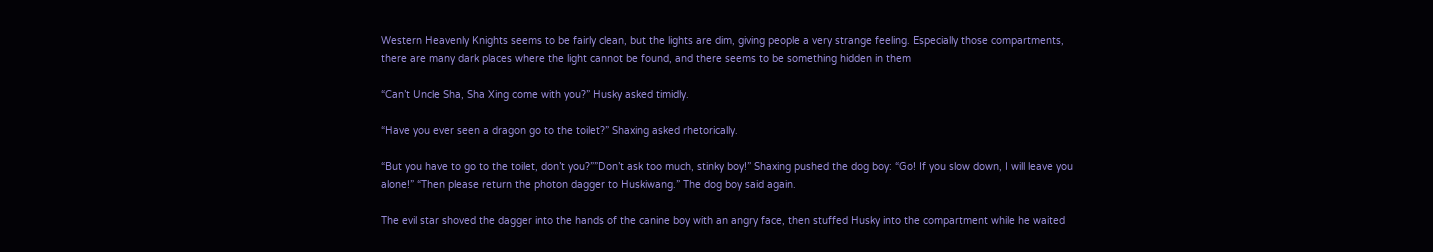Western Heavenly Knights seems to be fairly clean, but the lights are dim, giving people a very strange feeling. Especially those compartments, there are many dark places where the light cannot be found, and there seems to be something hidden in them

“Can’t Uncle Sha, Sha Xing come with you?” Husky asked timidly.

“Have you ever seen a dragon go to the toilet?” Shaxing asked rhetorically.

“But you have to go to the toilet, don’t you?””Don’t ask too much, stinky boy!” Shaxing pushed the dog boy: “Go! If you slow down, I will leave you alone!” “Then please return the photon dagger to Huskiwang.” The dog boy said again.

The evil star shoved the dagger into the hands of the canine boy with an angry face, then stuffed Husky into the compartment while he waited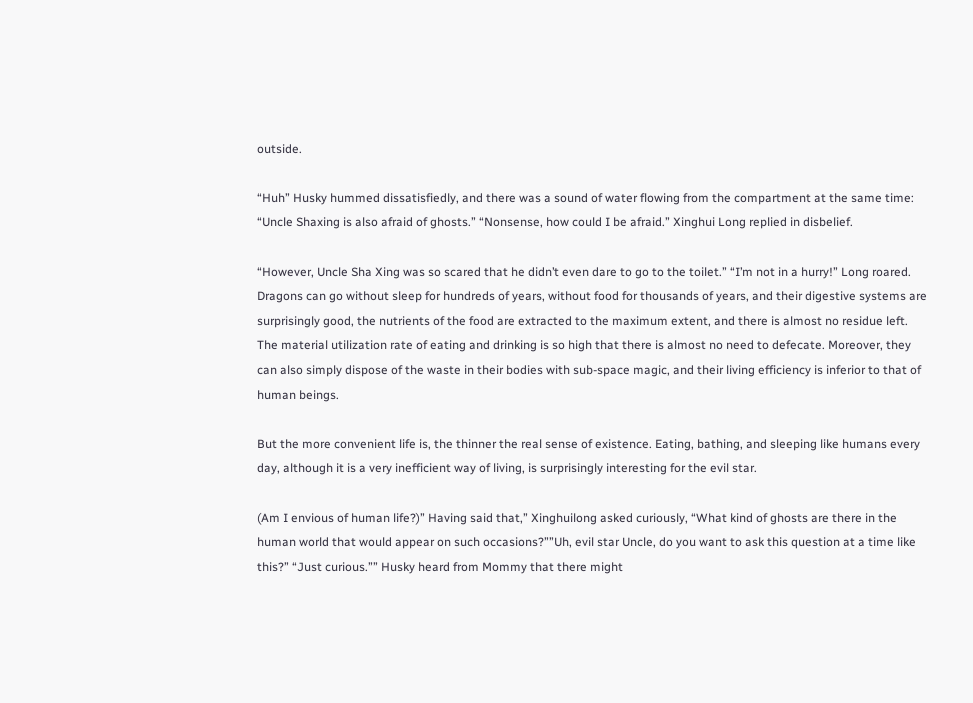outside.

“Huh” Husky hummed dissatisfiedly, and there was a sound of water flowing from the compartment at the same time: “Uncle Shaxing is also afraid of ghosts.” “Nonsense, how could I be afraid.” Xinghui Long replied in disbelief.

“However, Uncle Sha Xing was so scared that he didn’t even dare to go to the toilet.” “I’m not in a hurry!” Long roared. Dragons can go without sleep for hundreds of years, without food for thousands of years, and their digestive systems are surprisingly good, the nutrients of the food are extracted to the maximum extent, and there is almost no residue left. The material utilization rate of eating and drinking is so high that there is almost no need to defecate. Moreover, they can also simply dispose of the waste in their bodies with sub-space magic, and their living efficiency is inferior to that of human beings.

But the more convenient life is, the thinner the real sense of existence. Eating, bathing, and sleeping like humans every day, although it is a very inefficient way of living, is surprisingly interesting for the evil star.

(Am I envious of human life?)” Having said that,” Xinghuilong asked curiously, “What kind of ghosts are there in the human world that would appear on such occasions?””Uh, evil star Uncle, do you want to ask this question at a time like this?” “Just curious.”” Husky heard from Mommy that there might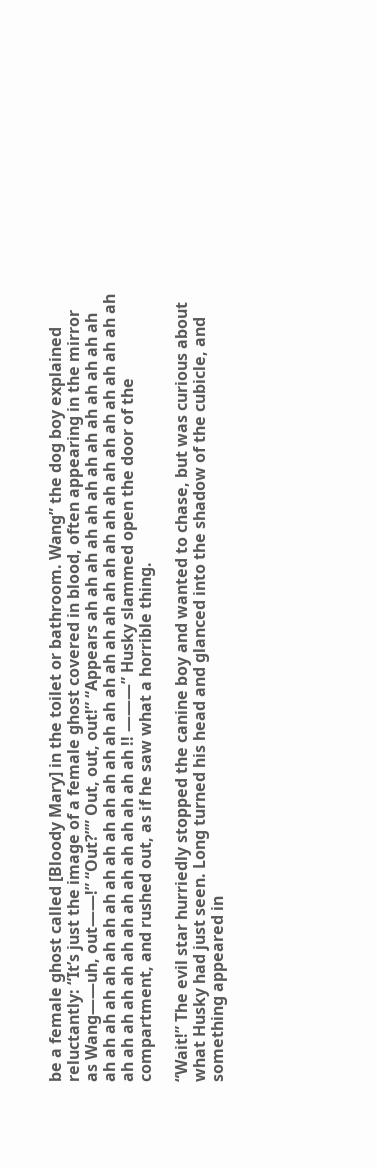be a female ghost called [Bloody Mary] in the toilet or bathroom. Wang” the dog boy explained reluctantly: “It’s just the image of a female ghost covered in blood, often appearing in the mirror as Wang——uh, out——!” “Out?”” Out, out, out!” “Appears ah ah ah ah ah ah ah ah ah ah ah ah ah ah ah ah ah ah ah ah ah ah ah ah ah ah ah ah ah ah ah ah ah ah ah ah ah ah ah ah ah ah ah ah ah ah ah ah ah ah ah ah ah ah ah ah ah ah ah ah !! ———” Husky slammed open the door of the compartment, and rushed out, as if he saw what a horrible thing.

“Wait!” The evil star hurriedly stopped the canine boy and wanted to chase, but was curious about what Husky had just seen. Long turned his head and glanced into the shadow of the cubicle, and something appeared in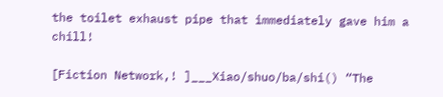the toilet exhaust pipe that immediately gave him a chill!

[Fiction Network,! ]___Xiao/shuo/ba/shi() “The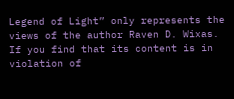Legend of Light” only represents the views of the author Raven D. Wixas. If you find that its content is in violation of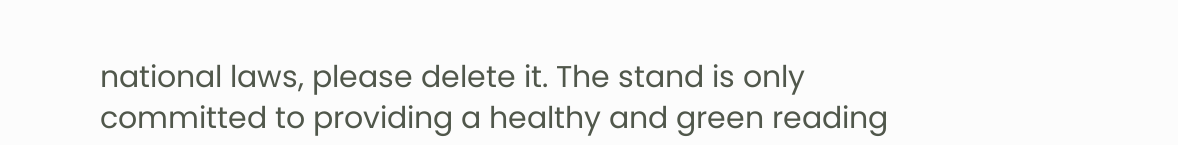national laws, please delete it. The stand is only committed to providing a healthy and green reading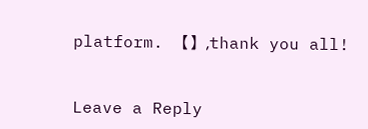platform. 【】,thank you all!


Leave a Reply